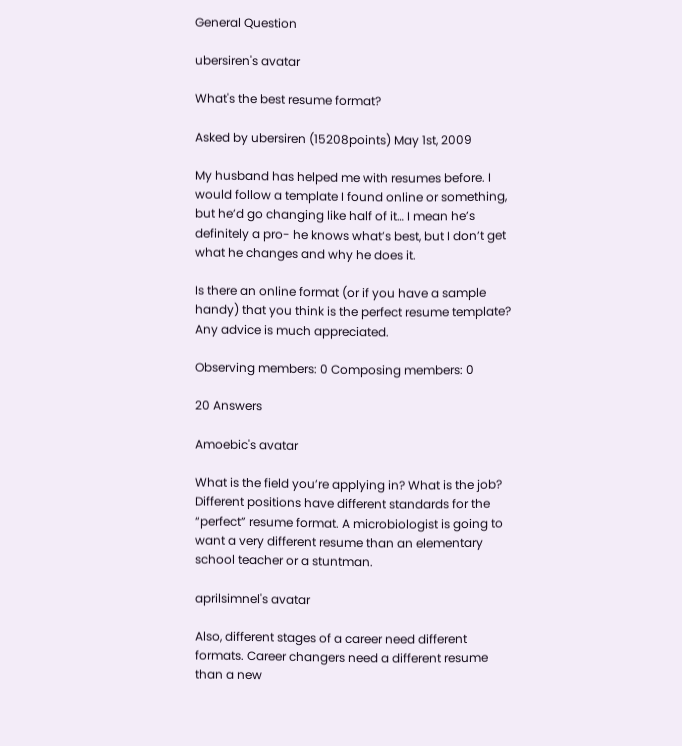General Question

ubersiren's avatar

What's the best resume format?

Asked by ubersiren (15208points) May 1st, 2009

My husband has helped me with resumes before. I would follow a template I found online or something, but he’d go changing like half of it… I mean he’s definitely a pro- he knows what’s best, but I don’t get what he changes and why he does it.

Is there an online format (or if you have a sample handy) that you think is the perfect resume template? Any advice is much appreciated.

Observing members: 0 Composing members: 0

20 Answers

Amoebic's avatar

What is the field you’re applying in? What is the job? Different positions have different standards for the “perfect” resume format. A microbiologist is going to want a very different resume than an elementary school teacher or a stuntman.

aprilsimnel's avatar

Also, different stages of a career need different formats. Career changers need a different resume than a new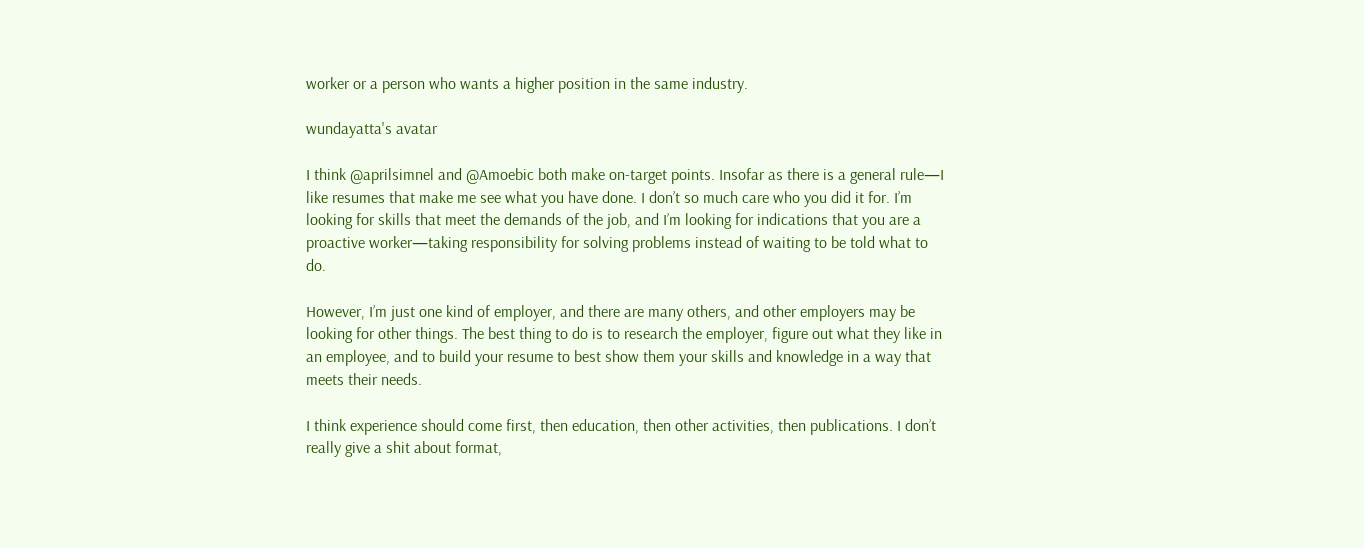worker or a person who wants a higher position in the same industry.

wundayatta's avatar

I think @aprilsimnel and @Amoebic both make on-target points. Insofar as there is a general rule—I like resumes that make me see what you have done. I don’t so much care who you did it for. I’m looking for skills that meet the demands of the job, and I’m looking for indications that you are a proactive worker—taking responsibility for solving problems instead of waiting to be told what to do.

However, I’m just one kind of employer, and there are many others, and other employers may be looking for other things. The best thing to do is to research the employer, figure out what they like in an employee, and to build your resume to best show them your skills and knowledge in a way that meets their needs.

I think experience should come first, then education, then other activities, then publications. I don’t really give a shit about format,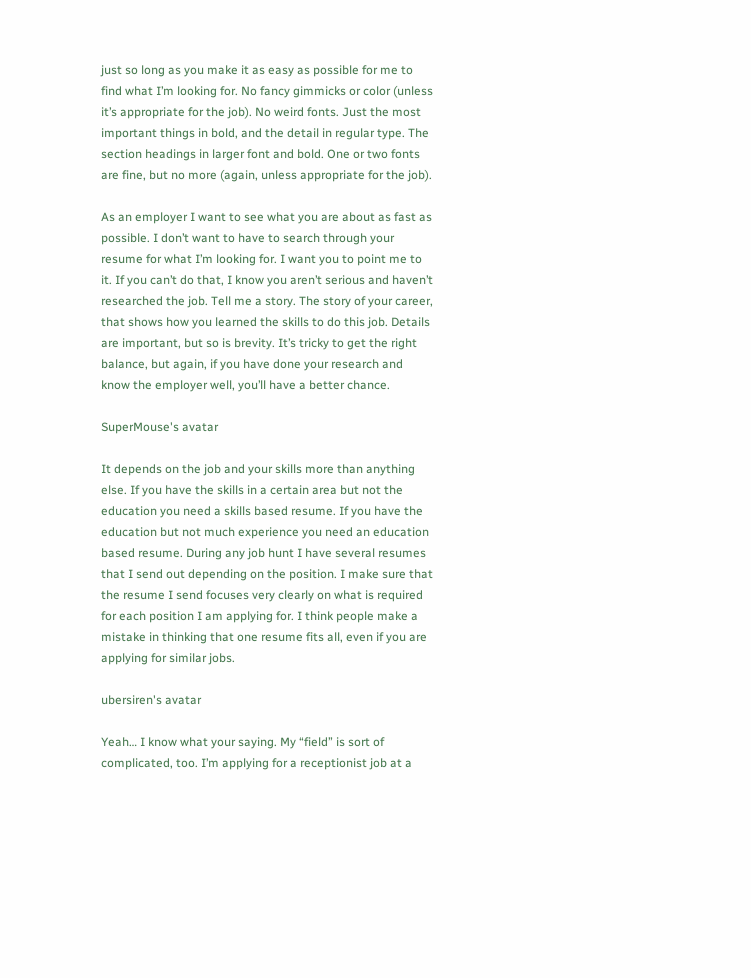just so long as you make it as easy as possible for me to find what I’m looking for. No fancy gimmicks or color (unless it’s appropriate for the job). No weird fonts. Just the most important things in bold, and the detail in regular type. The section headings in larger font and bold. One or two fonts are fine, but no more (again, unless appropriate for the job).

As an employer I want to see what you are about as fast as possible. I don’t want to have to search through your resume for what I’m looking for. I want you to point me to it. If you can’t do that, I know you aren’t serious and haven’t researched the job. Tell me a story. The story of your career, that shows how you learned the skills to do this job. Details are important, but so is brevity. It’s tricky to get the right balance, but again, if you have done your research and know the employer well, you’ll have a better chance.

SuperMouse's avatar

It depends on the job and your skills more than anything else. If you have the skills in a certain area but not the education you need a skills based resume. If you have the education but not much experience you need an education based resume. During any job hunt I have several resumes that I send out depending on the position. I make sure that the resume I send focuses very clearly on what is required for each position I am applying for. I think people make a mistake in thinking that one resume fits all, even if you are applying for similar jobs.

ubersiren's avatar

Yeah… I know what your saying. My “field” is sort of complicated, too. I’m applying for a receptionist job at a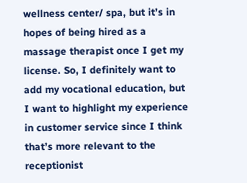wellness center/ spa, but it’s in hopes of being hired as a massage therapist once I get my license. So, I definitely want to add my vocational education, but I want to highlight my experience in customer service since I think that’s more relevant to the receptionist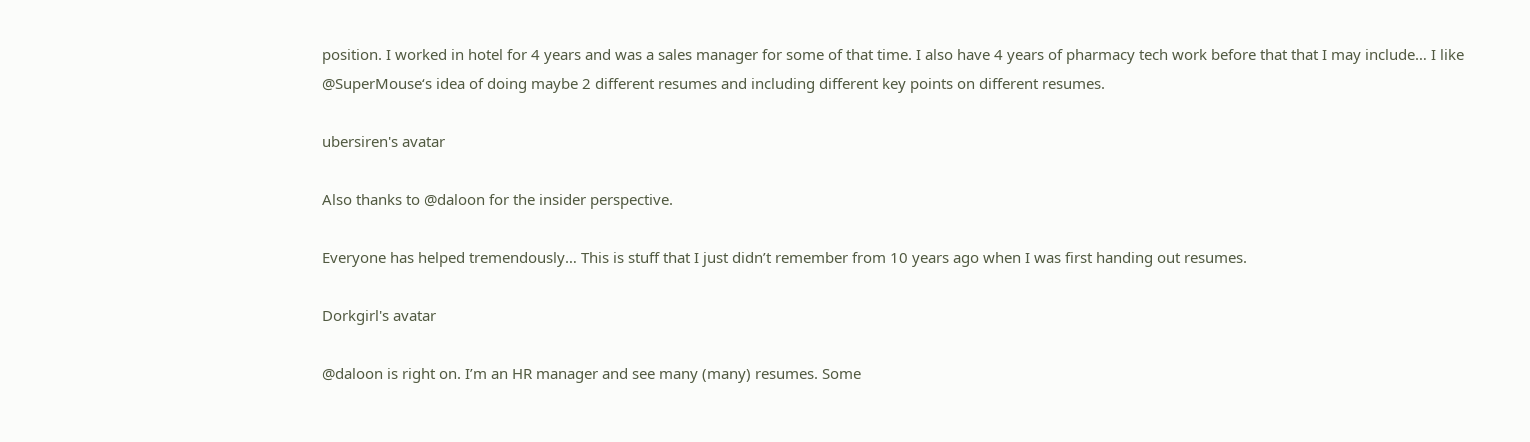position. I worked in hotel for 4 years and was a sales manager for some of that time. I also have 4 years of pharmacy tech work before that that I may include… I like @SuperMouse‘s idea of doing maybe 2 different resumes and including different key points on different resumes.

ubersiren's avatar

Also thanks to @daloon for the insider perspective.

Everyone has helped tremendously… This is stuff that I just didn’t remember from 10 years ago when I was first handing out resumes.

Dorkgirl's avatar

@daloon is right on. I’m an HR manager and see many (many) resumes. Some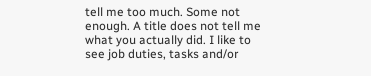tell me too much. Some not enough. A title does not tell me what you actually did. I like to see job duties, tasks and/or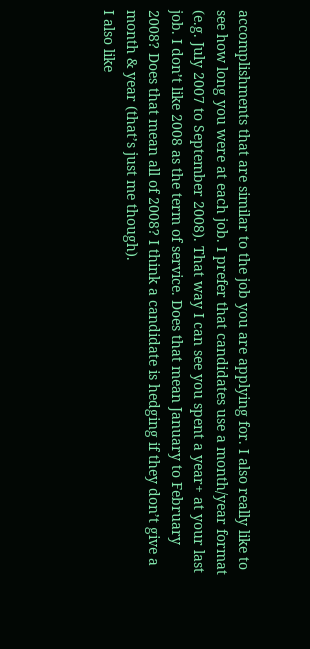accomplishments that are similar to the job you are applying for. I also really like to see how long you were at each job. I prefer that candidates use a month/year format (e.g. July 2007 to September 2008). That way I can see you spent a year+ at your last job. I don’t like 2008 as the term of service. Does that mean January to February 2008? Does that mean all of 2008? I think a candidate is hedging if they don’t give a month & year (that’s just me though).
I also like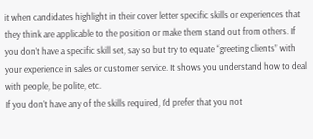it when candidates highlight in their cover letter specific skills or experiences that they think are applicable to the position or make them stand out from others. If you don’t have a specific skill set, say so but try to equate “greeting clients” with your experience in sales or customer service. It shows you understand how to deal with people, be polite, etc.
If you don’t have any of the skills required, I’d prefer that you not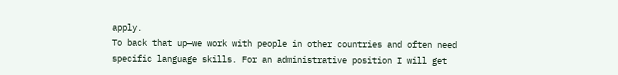apply.
To back that up—we work with people in other countries and often need specific language skills. For an administrative position I will get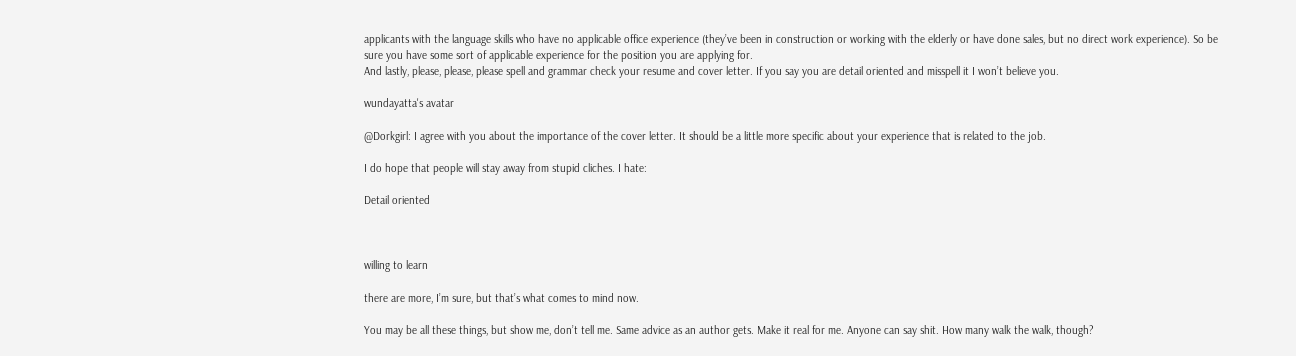applicants with the language skills who have no applicable office experience (they’ve been in construction or working with the elderly or have done sales, but no direct work experience). So be sure you have some sort of applicable experience for the position you are applying for.
And lastly, please, please, please spell and grammar check your resume and cover letter. If you say you are detail oriented and misspell it I won’t believe you.

wundayatta's avatar

@Dorkgirl: I agree with you about the importance of the cover letter. It should be a little more specific about your experience that is related to the job.

I do hope that people will stay away from stupid cliches. I hate:

Detail oriented



willing to learn

there are more, I’m sure, but that’s what comes to mind now.

You may be all these things, but show me, don’t tell me. Same advice as an author gets. Make it real for me. Anyone can say shit. How many walk the walk, though?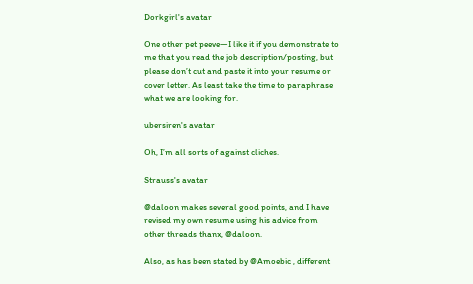Dorkgirl's avatar

One other pet peeve—I like it if you demonstrate to me that you read the job description/posting, but please don’t cut and paste it into your resume or cover letter. As least take the time to paraphrase what we are looking for.

ubersiren's avatar

Oh, I’m all sorts of against cliches.

Strauss's avatar

@daloon makes several good points, and I have revised my own resume using his advice from other threads thanx, @daloon.

Also, as has been stated by @Amoebic , different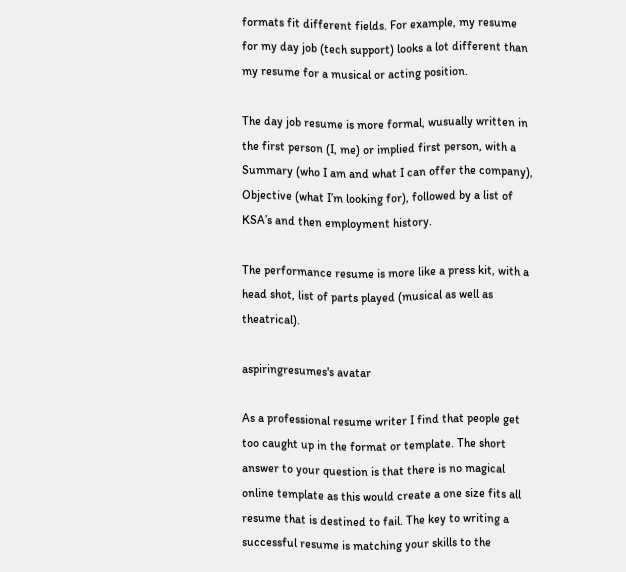formats fit different fields. For example, my resume for my day job (tech support) looks a lot different than my resume for a musical or acting position.

The day job resume is more formal, wusually written in the first person (I, me) or implied first person, with a Summary (who I am and what I can offer the company), Objective (what I’m looking for), followed by a list of KSA’s and then employment history.

The performance resume is more like a press kit, with a head shot, list of parts played (musical as well as theatrical).

aspiringresumes's avatar

As a professional resume writer I find that people get too caught up in the format or template. The short answer to your question is that there is no magical online template as this would create a one size fits all resume that is destined to fail. The key to writing a successful resume is matching your skills to the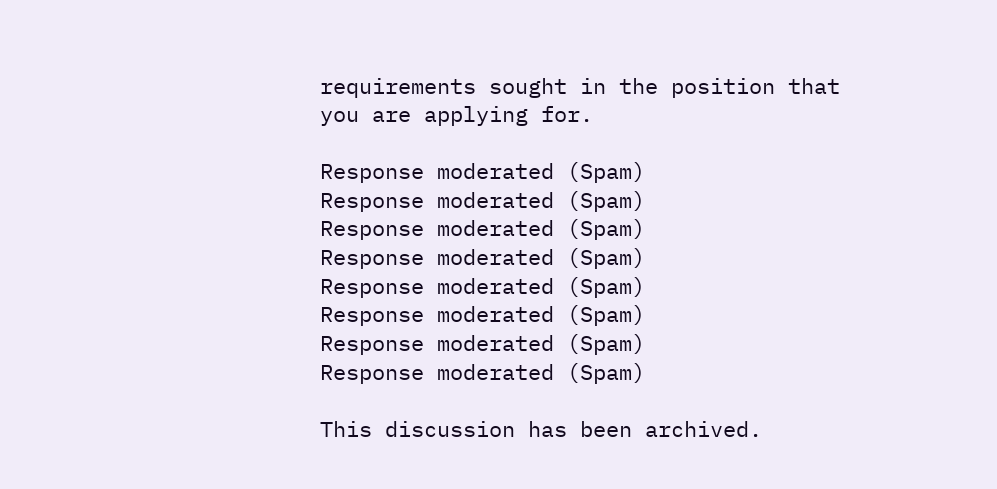requirements sought in the position that you are applying for.

Response moderated (Spam)
Response moderated (Spam)
Response moderated (Spam)
Response moderated (Spam)
Response moderated (Spam)
Response moderated (Spam)
Response moderated (Spam)
Response moderated (Spam)

This discussion has been archived.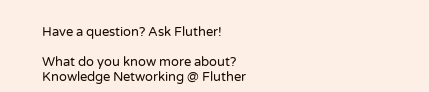Have a question? Ask Fluther!

What do you know more about?
Knowledge Networking @ Fluther